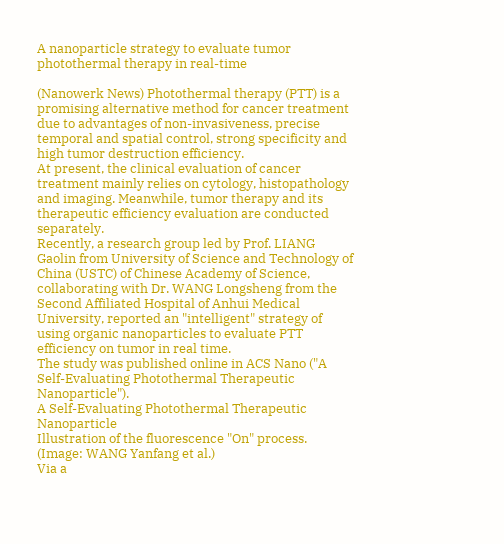A nanoparticle strategy to evaluate tumor photothermal therapy in real-time

(Nanowerk News) Photothermal therapy (PTT) is a promising alternative method for cancer treatment due to advantages of non-invasiveness, precise temporal and spatial control, strong specificity and high tumor destruction efficiency.
At present, the clinical evaluation of cancer treatment mainly relies on cytology, histopathology and imaging. Meanwhile, tumor therapy and its therapeutic efficiency evaluation are conducted separately.
Recently, a research group led by Prof. LIANG Gaolin from University of Science and Technology of China (USTC) of Chinese Academy of Science, collaborating with Dr. WANG Longsheng from the Second Affiliated Hospital of Anhui Medical University, reported an "intelligent" strategy of using organic nanoparticles to evaluate PTT efficiency on tumor in real time.
The study was published online in ACS Nano ("A Self-Evaluating Photothermal Therapeutic Nanoparticle").
A Self-Evaluating Photothermal Therapeutic Nanoparticle
Illustration of the fluorescence "On" process. (Image: WANG Yanfang et al.)
Via a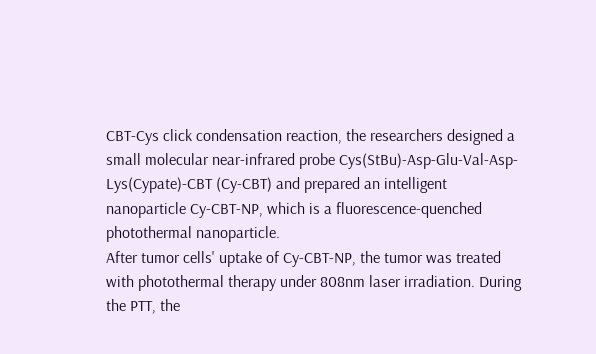CBT-Cys click condensation reaction, the researchers designed a small molecular near-infrared probe Cys(StBu)-Asp-Glu-Val-Asp-Lys(Cypate)-CBT (Cy-CBT) and prepared an intelligent nanoparticle Cy-CBT-NP, which is a fluorescence-quenched photothermal nanoparticle.
After tumor cells' uptake of Cy-CBT-NP, the tumor was treated with photothermal therapy under 808nm laser irradiation. During the PTT, the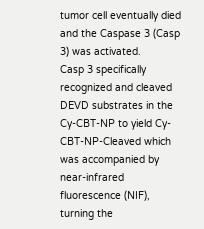tumor cell eventually died and the Caspase 3 (Casp 3) was activated.
Casp 3 specifically recognized and cleaved DEVD substrates in the Cy-CBT-NP to yield Cy-CBT-NP-Cleaved which was accompanied by near-infrared fluorescence (NIF), turning the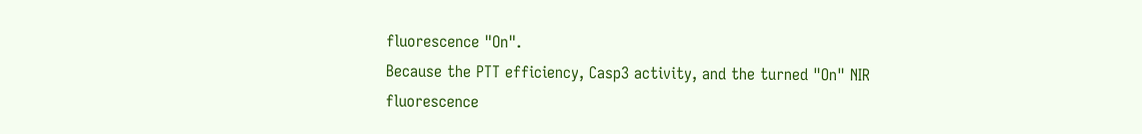fluorescence "On".
Because the PTT efficiency, Casp3 activity, and the turned "On" NIR fluorescence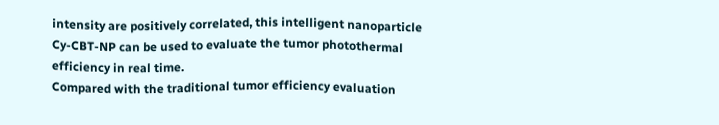intensity are positively correlated, this intelligent nanoparticle Cy-CBT-NP can be used to evaluate the tumor photothermal efficiency in real time.
Compared with the traditional tumor efficiency evaluation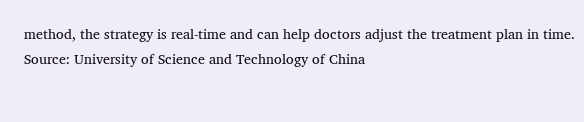method, the strategy is real-time and can help doctors adjust the treatment plan in time.
Source: University of Science and Technology of China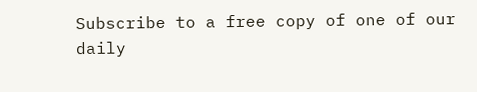Subscribe to a free copy of one of our daily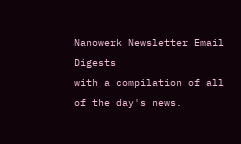Nanowerk Newsletter Email Digests
with a compilation of all of the day's news.